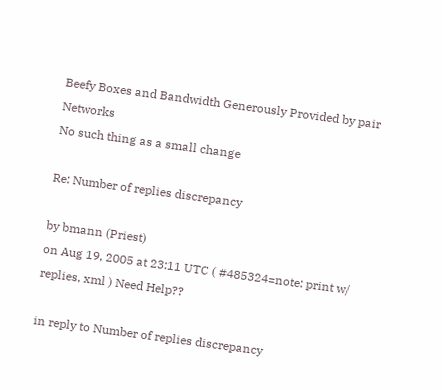Beefy Boxes and Bandwidth Generously Provided by pair Networks
No such thing as a small change

Re: Number of replies discrepancy

by bmann (Priest)
on Aug 19, 2005 at 23:11 UTC ( #485324=note: print w/ replies, xml ) Need Help??

in reply to Number of replies discrepancy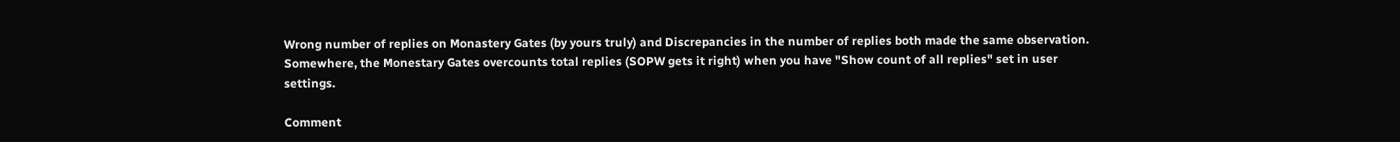Wrong number of replies on Monastery Gates (by yours truly) and Discrepancies in the number of replies both made the same observation. Somewhere, the Monestary Gates overcounts total replies (SOPW gets it right) when you have "Show count of all replies" set in user settings.

Comment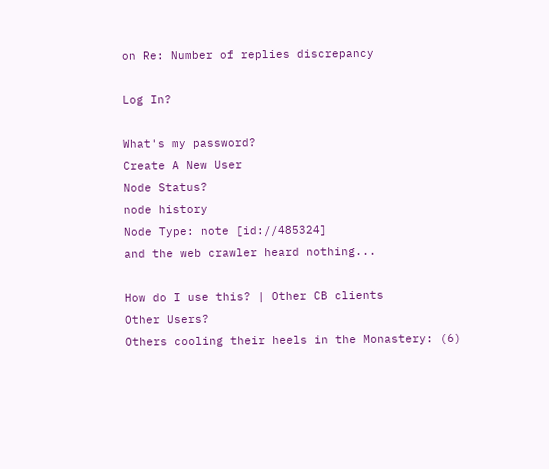on Re: Number of replies discrepancy

Log In?

What's my password?
Create A New User
Node Status?
node history
Node Type: note [id://485324]
and the web crawler heard nothing...

How do I use this? | Other CB clients
Other Users?
Others cooling their heels in the Monastery: (6)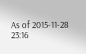As of 2015-11-28 23:16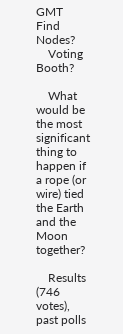GMT
Find Nodes?
    Voting Booth?

    What would be the most significant thing to happen if a rope (or wire) tied the Earth and the Moon together?

    Results (746 votes), past polls